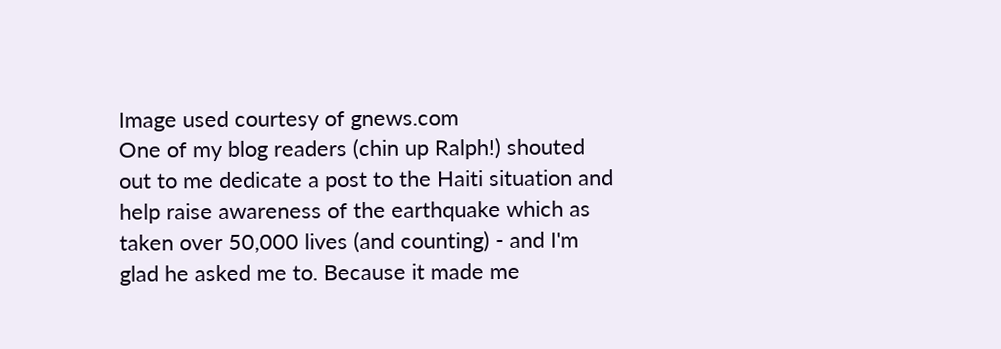Image used courtesy of gnews.com
One of my blog readers (chin up Ralph!) shouted out to me dedicate a post to the Haiti situation and help raise awareness of the earthquake which as taken over 50,000 lives (and counting) - and I'm glad he asked me to. Because it made me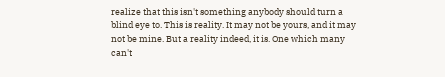realize that this isn't something anybody should turn a blind eye to. This is reality. It may not be yours, and it may not be mine. But a reality indeed, it is. One which many can't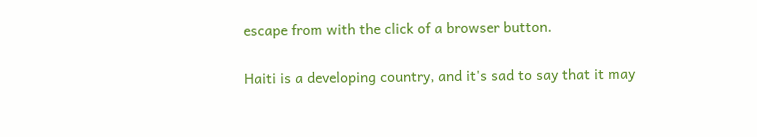escape from with the click of a browser button.

Haiti is a developing country, and it's sad to say that it may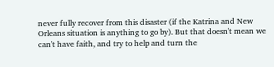never fully recover from this disaster (if the Katrina and New Orleans situation is anything to go by). But that doesn't mean we can't have faith, and try to help and turn the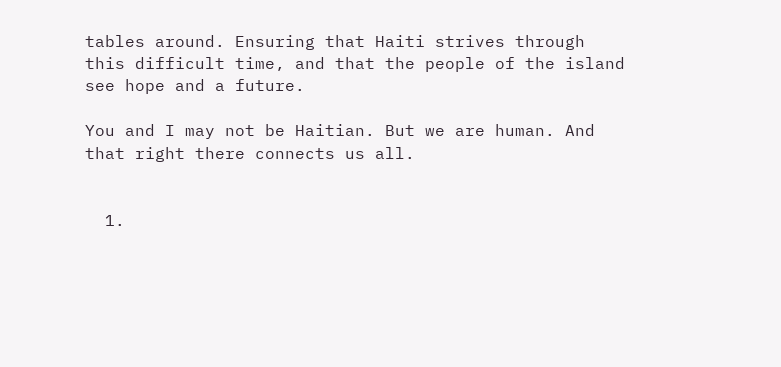tables around. Ensuring that Haiti strives through this difficult time, and that the people of the island see hope and a future.

You and I may not be Haitian. But we are human. And that right there connects us all.


  1.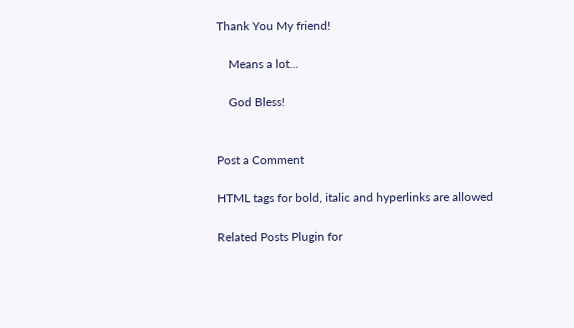Thank You My friend!

    Means a lot...

    God Bless!


Post a Comment

HTML tags for bold, italic and hyperlinks are allowed

Related Posts Plugin for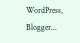WordPress, Blogger...